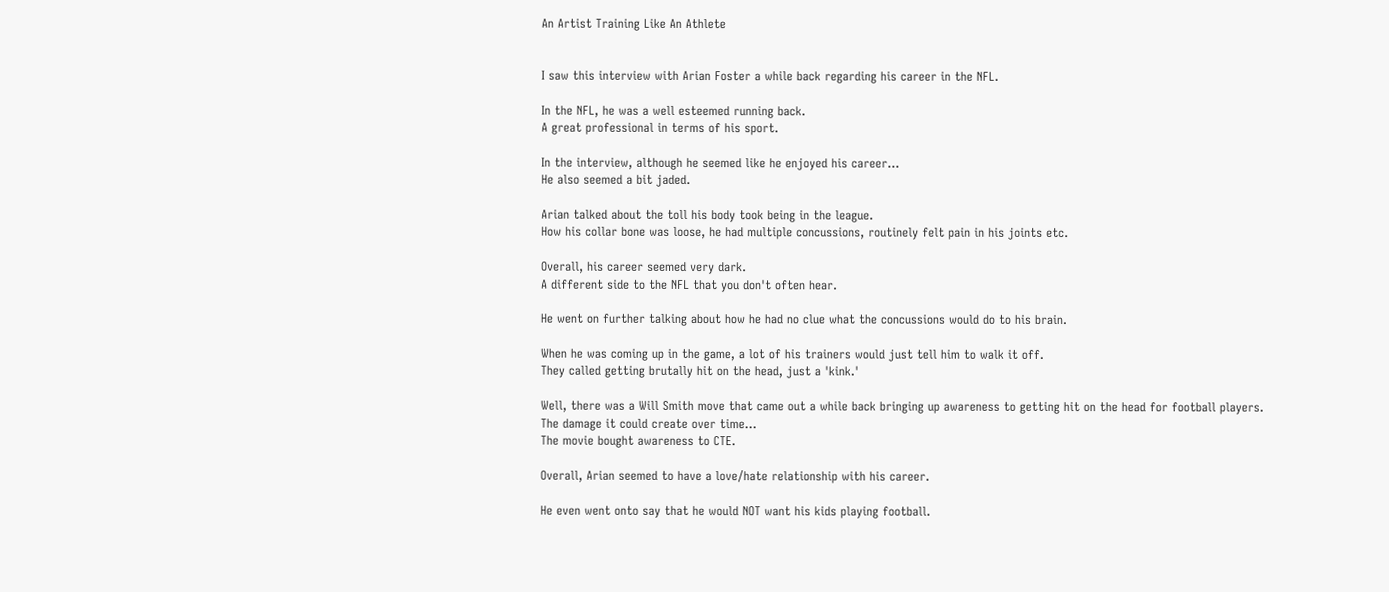An Artist Training Like An Athlete


I saw this interview with Arian Foster a while back regarding his career in the NFL.

In the NFL, he was a well esteemed running back.
A great professional in terms of his sport.

In the interview, although he seemed like he enjoyed his career...
He also seemed a bit jaded.

Arian talked about the toll his body took being in the league.
How his collar bone was loose, he had multiple concussions, routinely felt pain in his joints etc.

Overall, his career seemed very dark.
A different side to the NFL that you don't often hear.

He went on further talking about how he had no clue what the concussions would do to his brain.

When he was coming up in the game, a lot of his trainers would just tell him to walk it off.
They called getting brutally hit on the head, just a 'kink.'

Well, there was a Will Smith move that came out a while back bringing up awareness to getting hit on the head for football players.
The damage it could create over time...
The movie bought awareness to CTE.

Overall, Arian seemed to have a love/hate relationship with his career.

He even went onto say that he would NOT want his kids playing football.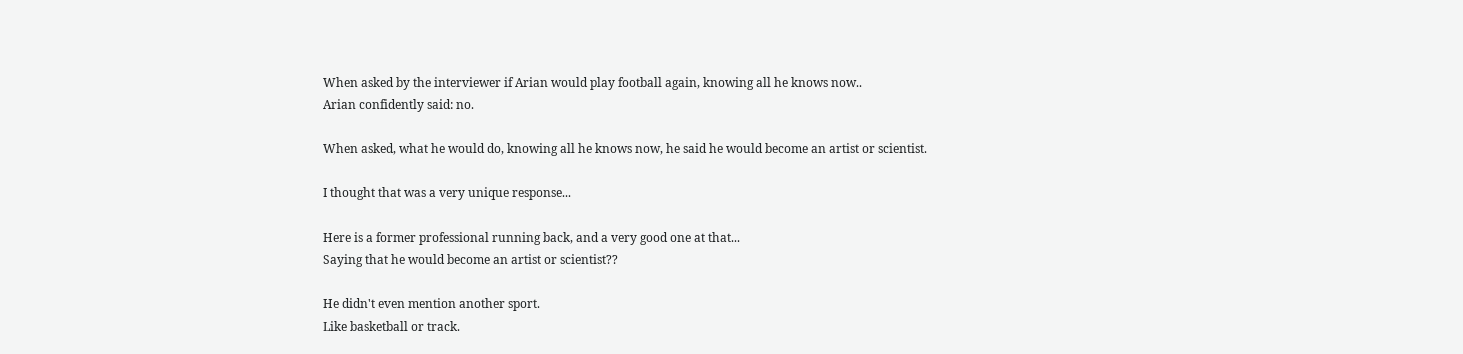When asked by the interviewer if Arian would play football again, knowing all he knows now..
Arian confidently said: no.

When asked, what he would do, knowing all he knows now, he said he would become an artist or scientist.

I thought that was a very unique response...

Here is a former professional running back, and a very good one at that...
Saying that he would become an artist or scientist??

He didn't even mention another sport.
Like basketball or track.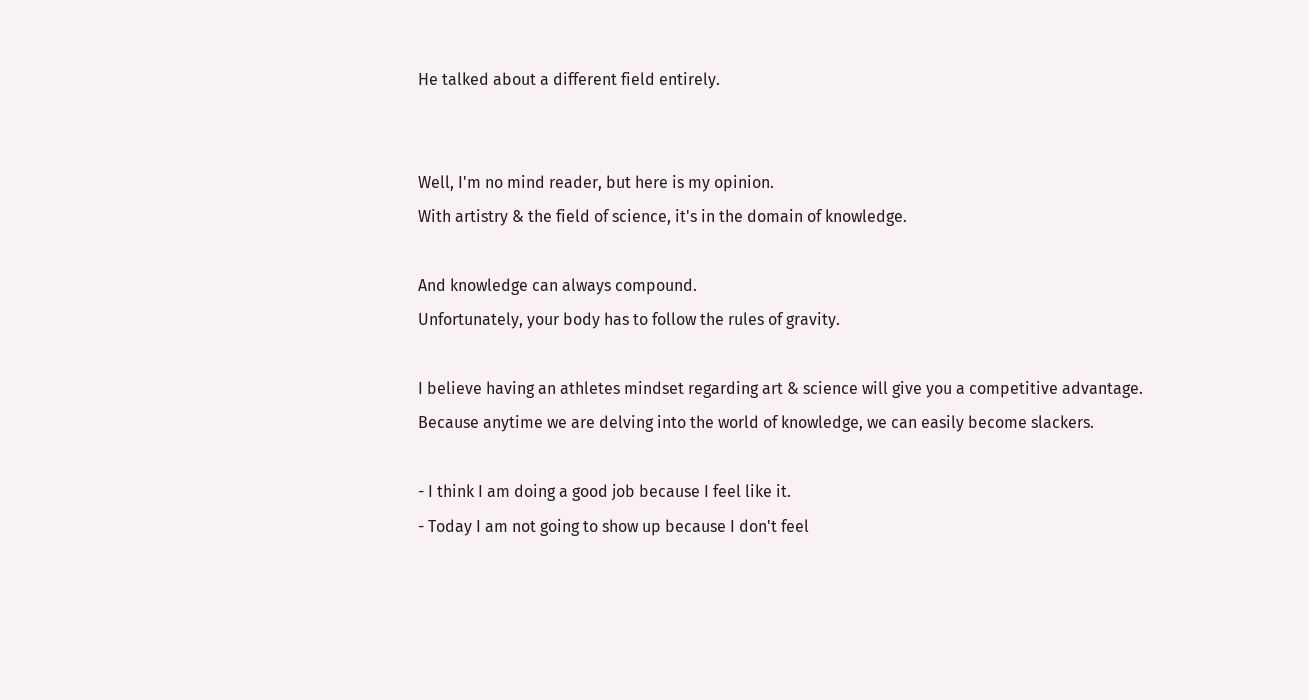He talked about a different field entirely.


Well, I'm no mind reader, but here is my opinion.
With artistry & the field of science, it's in the domain of knowledge.

And knowledge can always compound.
Unfortunately, your body has to follow the rules of gravity.

I believe having an athletes mindset regarding art & science will give you a competitive advantage.
Because anytime we are delving into the world of knowledge, we can easily become slackers.

- I think I am doing a good job because I feel like it.
- Today I am not going to show up because I don't feel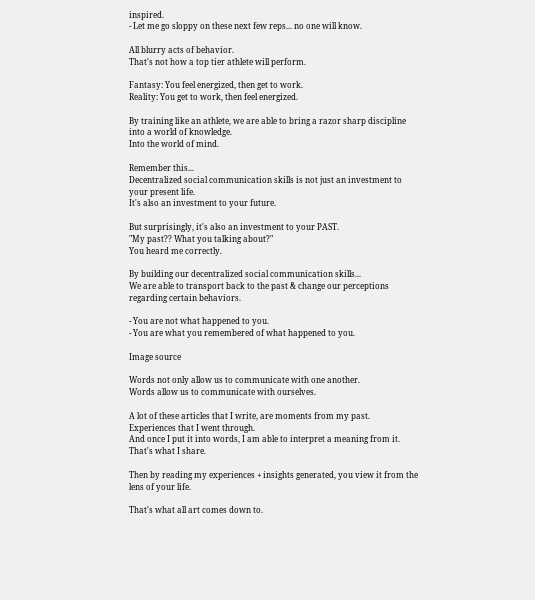inspired.
- Let me go sloppy on these next few reps... no one will know.

All blurry acts of behavior.
That's not how a top tier athlete will perform.

Fantasy: You feel energized, then get to work.
Reality: You get to work, then feel energized.

By training like an athlete, we are able to bring a razor sharp discipline into a world of knowledge.
Into the world of mind.

Remember this...
Decentralized social communication skills is not just an investment to your present life.
It's also an investment to your future.

But surprisingly, it's also an investment to your PAST.
"My past?? What you talking about?"
You heard me correctly.

By building our decentralized social communication skills...
We are able to transport back to the past & change our perceptions regarding certain behaviors.

- You are not what happened to you.
- You are what you remembered of what happened to you.

Image source

Words not only allow us to communicate with one another.
Words allow us to communicate with ourselves.

A lot of these articles that I write, are moments from my past.
Experiences that I went through.
And once I put it into words, I am able to interpret a meaning from it.
That's what I share.

Then by reading my experiences + insights generated, you view it from the lens of your life.

That's what all art comes down to.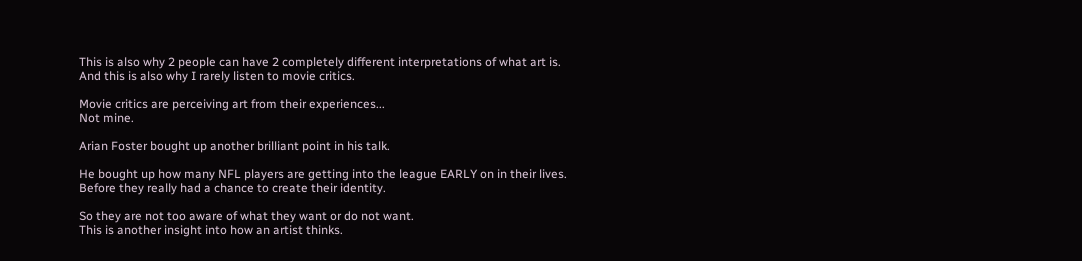This is also why 2 people can have 2 completely different interpretations of what art is.
And this is also why I rarely listen to movie critics.

Movie critics are perceiving art from their experiences...
Not mine.

Arian Foster bought up another brilliant point in his talk.

He bought up how many NFL players are getting into the league EARLY on in their lives.
Before they really had a chance to create their identity.

So they are not too aware of what they want or do not want.
This is another insight into how an artist thinks.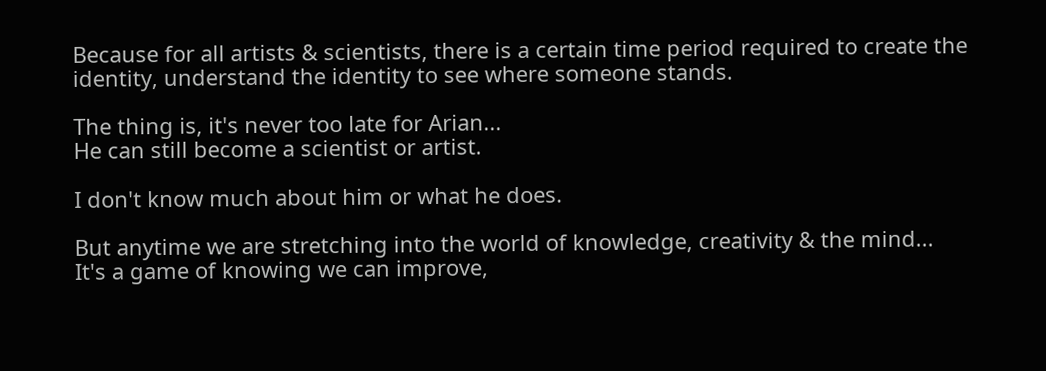Because for all artists & scientists, there is a certain time period required to create the identity, understand the identity to see where someone stands.

The thing is, it's never too late for Arian...
He can still become a scientist or artist.

I don't know much about him or what he does.

But anytime we are stretching into the world of knowledge, creativity & the mind...
It's a game of knowing we can improve,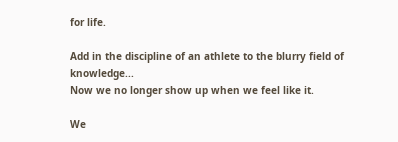for life.

Add in the discipline of an athlete to the blurry field of knowledge...
Now we no longer show up when we feel like it.

We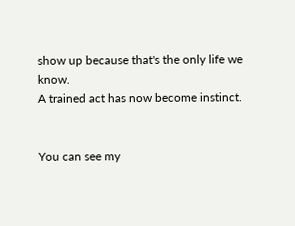show up because that's the only life we know.
A trained act has now become instinct.


You can see my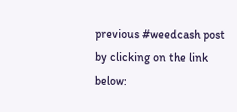previous #weedcash post by clicking on the link below: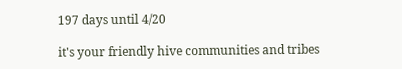197 days until 4/20

it's your friendly hive communities and tribes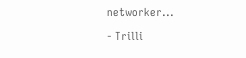networker...

- Trilli